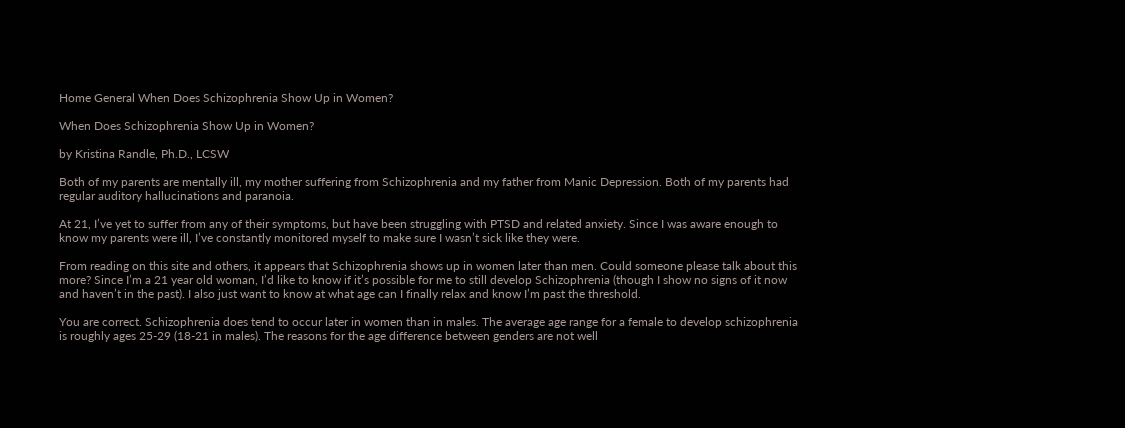Home General When Does Schizophrenia Show Up in Women?

When Does Schizophrenia Show Up in Women?

by Kristina Randle, Ph.D., LCSW

Both of my parents are mentally ill, my mother suffering from Schizophrenia and my father from Manic Depression. Both of my parents had regular auditory hallucinations and paranoia.

At 21, I’ve yet to suffer from any of their symptoms, but have been struggling with PTSD and related anxiety. Since I was aware enough to know my parents were ill, I’ve constantly monitored myself to make sure I wasn’t sick like they were.

From reading on this site and others, it appears that Schizophrenia shows up in women later than men. Could someone please talk about this more? Since I’m a 21 year old woman, I’d like to know if it’s possible for me to still develop Schizophrenia (though I show no signs of it now and haven’t in the past). I also just want to know at what age can I finally relax and know I’m past the threshold.

You are correct. Schizophrenia does tend to occur later in women than in males. The average age range for a female to develop schizophrenia is roughly ages 25-29 (18-21 in males). The reasons for the age difference between genders are not well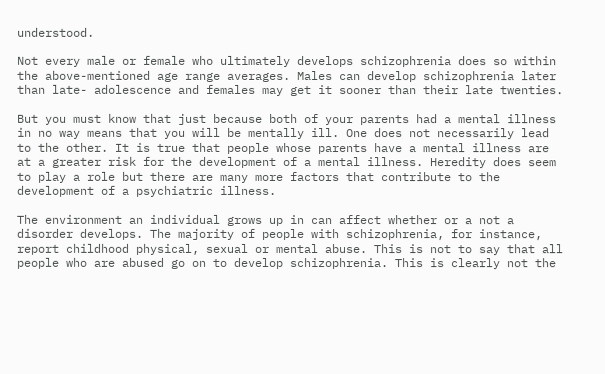understood.

Not every male or female who ultimately develops schizophrenia does so within the above-mentioned age range averages. Males can develop schizophrenia later than late- adolescence and females may get it sooner than their late twenties.

But you must know that just because both of your parents had a mental illness in no way means that you will be mentally ill. One does not necessarily lead to the other. It is true that people whose parents have a mental illness are at a greater risk for the development of a mental illness. Heredity does seem to play a role but there are many more factors that contribute to the development of a psychiatric illness.

The environment an individual grows up in can affect whether or a not a disorder develops. The majority of people with schizophrenia, for instance, report childhood physical, sexual or mental abuse. This is not to say that all people who are abused go on to develop schizophrenia. This is clearly not the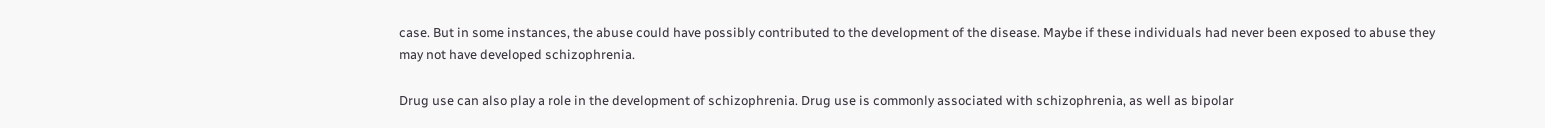case. But in some instances, the abuse could have possibly contributed to the development of the disease. Maybe if these individuals had never been exposed to abuse they may not have developed schizophrenia.

Drug use can also play a role in the development of schizophrenia. Drug use is commonly associated with schizophrenia, as well as bipolar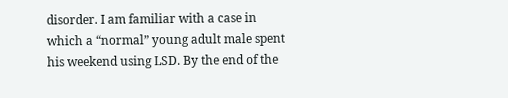disorder. I am familiar with a case in which a “normal” young adult male spent his weekend using LSD. By the end of the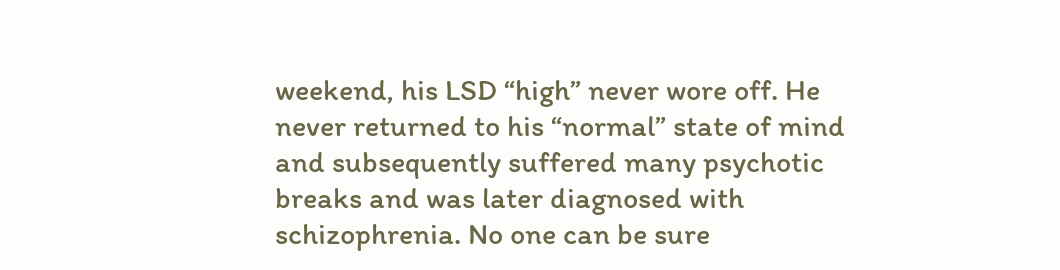weekend, his LSD “high” never wore off. He never returned to his “normal” state of mind and subsequently suffered many psychotic breaks and was later diagnosed with schizophrenia. No one can be sure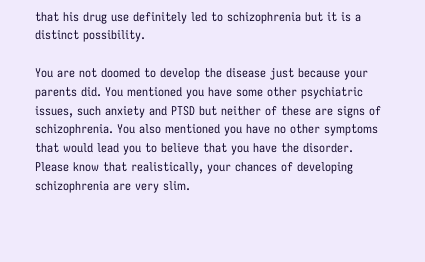that his drug use definitely led to schizophrenia but it is a distinct possibility.

You are not doomed to develop the disease just because your parents did. You mentioned you have some other psychiatric issues, such anxiety and PTSD but neither of these are signs of schizophrenia. You also mentioned you have no other symptoms that would lead you to believe that you have the disorder. Please know that realistically, your chances of developing schizophrenia are very slim.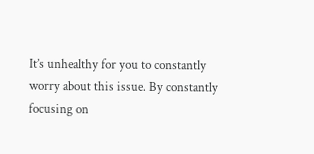It’s unhealthy for you to constantly worry about this issue. By constantly focusing on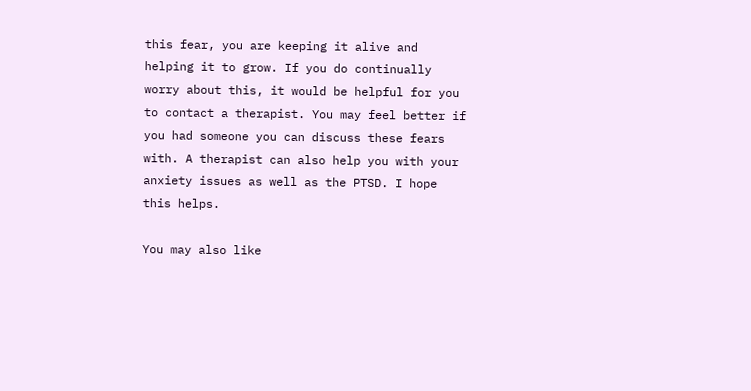this fear, you are keeping it alive and helping it to grow. If you do continually worry about this, it would be helpful for you to contact a therapist. You may feel better if you had someone you can discuss these fears with. A therapist can also help you with your anxiety issues as well as the PTSD. I hope this helps.

You may also like